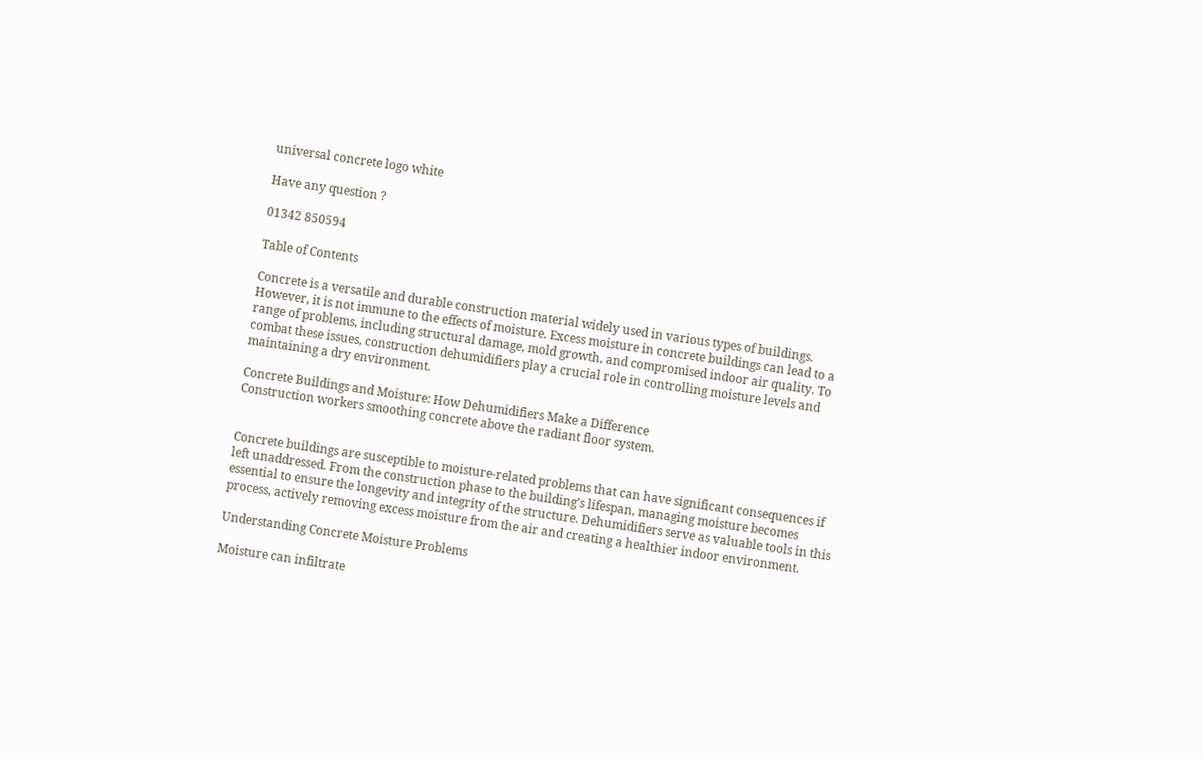universal concrete logo white

Have any question ?

01342 850594

Table of Contents

Concrete is a versatile and durable construction material widely used in various types of buildings. However, it is not immune to the effects of moisture. Excess moisture in concrete buildings can lead to a range of problems, including structural damage, mold growth, and compromised indoor air quality. To combat these issues, construction dehumidifiers play a crucial role in controlling moisture levels and maintaining a dry environment.

Concrete Buildings and Moisture: How Dehumidifiers Make a Difference
Construction workers smoothing concrete above the radiant floor system.


Concrete buildings are susceptible to moisture-related problems that can have significant consequences if left unaddressed. From the construction phase to the building’s lifespan, managing moisture becomes essential to ensure the longevity and integrity of the structure. Dehumidifiers serve as valuable tools in this process, actively removing excess moisture from the air and creating a healthier indoor environment.

Understanding Concrete Moisture Problems

Moisture can infiltrate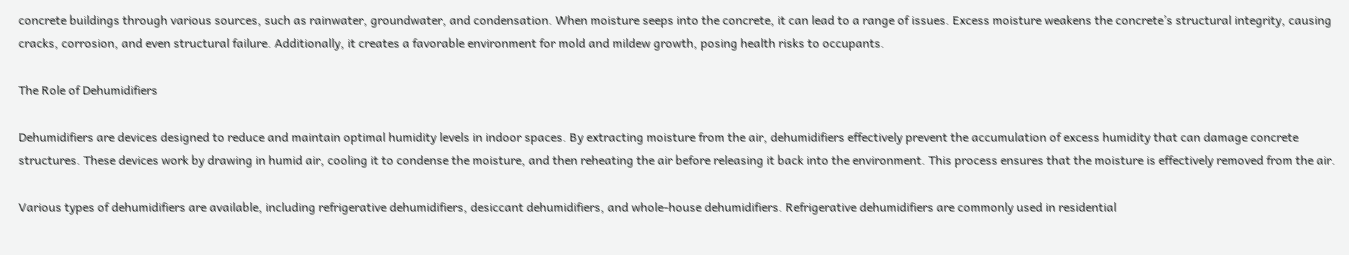concrete buildings through various sources, such as rainwater, groundwater, and condensation. When moisture seeps into the concrete, it can lead to a range of issues. Excess moisture weakens the concrete’s structural integrity, causing cracks, corrosion, and even structural failure. Additionally, it creates a favorable environment for mold and mildew growth, posing health risks to occupants.

The Role of Dehumidifiers

Dehumidifiers are devices designed to reduce and maintain optimal humidity levels in indoor spaces. By extracting moisture from the air, dehumidifiers effectively prevent the accumulation of excess humidity that can damage concrete structures. These devices work by drawing in humid air, cooling it to condense the moisture, and then reheating the air before releasing it back into the environment. This process ensures that the moisture is effectively removed from the air.

Various types of dehumidifiers are available, including refrigerative dehumidifiers, desiccant dehumidifiers, and whole-house dehumidifiers. Refrigerative dehumidifiers are commonly used in residential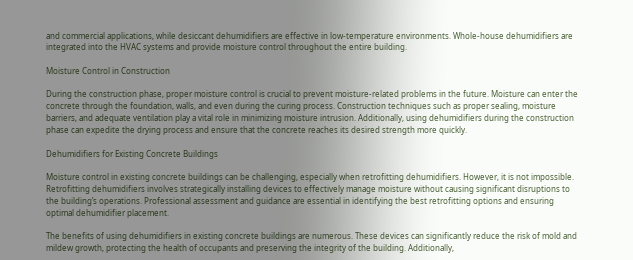and commercial applications, while desiccant dehumidifiers are effective in low-temperature environments. Whole-house dehumidifiers are integrated into the HVAC systems and provide moisture control throughout the entire building.

Moisture Control in Construction

During the construction phase, proper moisture control is crucial to prevent moisture-related problems in the future. Moisture can enter the concrete through the foundation, walls, and even during the curing process. Construction techniques such as proper sealing, moisture barriers, and adequate ventilation play a vital role in minimizing moisture intrusion. Additionally, using dehumidifiers during the construction phase can expedite the drying process and ensure that the concrete reaches its desired strength more quickly.

Dehumidifiers for Existing Concrete Buildings

Moisture control in existing concrete buildings can be challenging, especially when retrofitting dehumidifiers. However, it is not impossible. Retrofitting dehumidifiers involves strategically installing devices to effectively manage moisture without causing significant disruptions to the building’s operations. Professional assessment and guidance are essential in identifying the best retrofitting options and ensuring optimal dehumidifier placement.

The benefits of using dehumidifiers in existing concrete buildings are numerous. These devices can significantly reduce the risk of mold and mildew growth, protecting the health of occupants and preserving the integrity of the building. Additionally,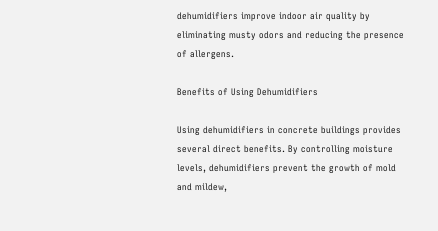dehumidifiers improve indoor air quality by eliminating musty odors and reducing the presence of allergens.

Benefits of Using Dehumidifiers

Using dehumidifiers in concrete buildings provides several direct benefits. By controlling moisture levels, dehumidifiers prevent the growth of mold and mildew,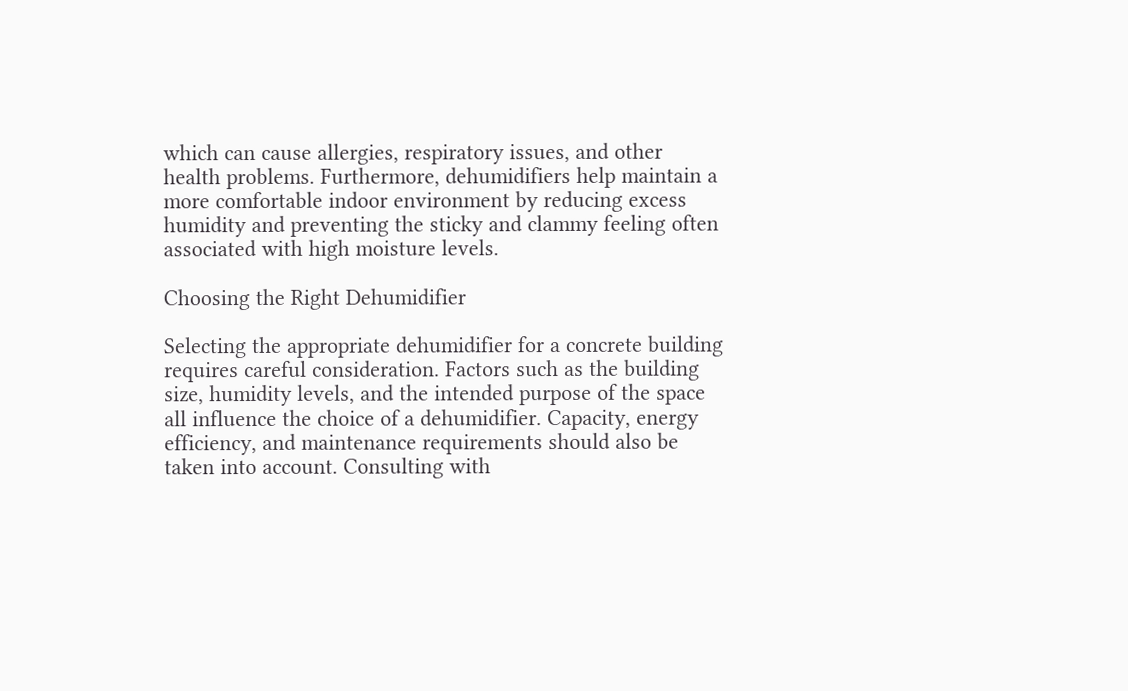which can cause allergies, respiratory issues, and other health problems. Furthermore, dehumidifiers help maintain a more comfortable indoor environment by reducing excess humidity and preventing the sticky and clammy feeling often associated with high moisture levels.

Choosing the Right Dehumidifier

Selecting the appropriate dehumidifier for a concrete building requires careful consideration. Factors such as the building size, humidity levels, and the intended purpose of the space all influence the choice of a dehumidifier. Capacity, energy efficiency, and maintenance requirements should also be taken into account. Consulting with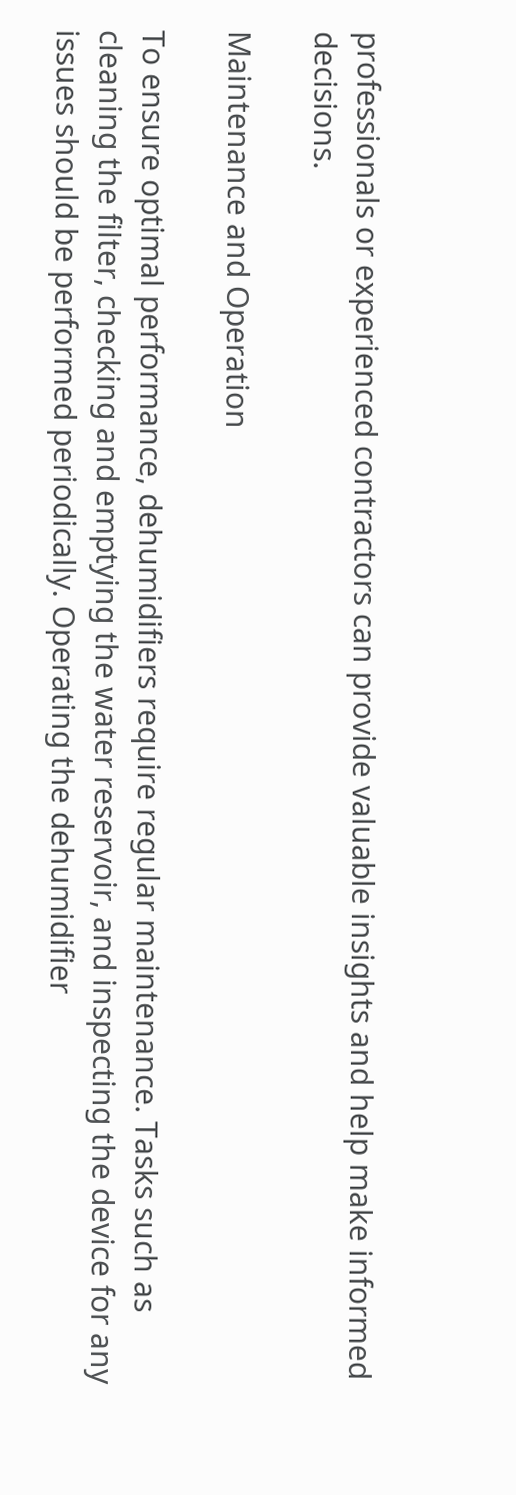professionals or experienced contractors can provide valuable insights and help make informed decisions.

Maintenance and Operation

To ensure optimal performance, dehumidifiers require regular maintenance. Tasks such as cleaning the filter, checking and emptying the water reservoir, and inspecting the device for any issues should be performed periodically. Operating the dehumidifier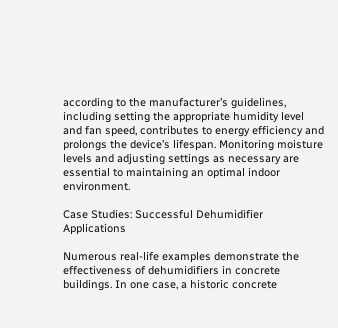according to the manufacturer’s guidelines, including setting the appropriate humidity level and fan speed, contributes to energy efficiency and prolongs the device’s lifespan. Monitoring moisture levels and adjusting settings as necessary are essential to maintaining an optimal indoor environment.

Case Studies: Successful Dehumidifier Applications

Numerous real-life examples demonstrate the effectiveness of dehumidifiers in concrete buildings. In one case, a historic concrete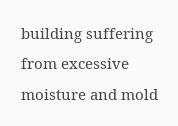building suffering from excessive moisture and mold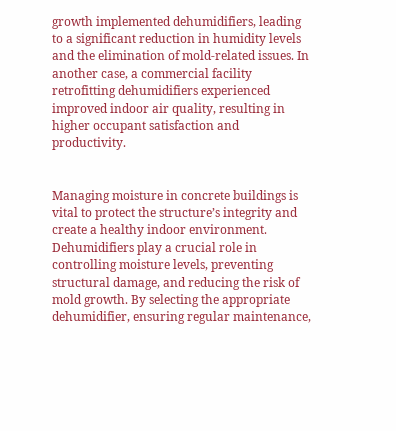growth implemented dehumidifiers, leading to a significant reduction in humidity levels and the elimination of mold-related issues. In another case, a commercial facility retrofitting dehumidifiers experienced improved indoor air quality, resulting in higher occupant satisfaction and productivity.


Managing moisture in concrete buildings is vital to protect the structure’s integrity and create a healthy indoor environment. Dehumidifiers play a crucial role in controlling moisture levels, preventing structural damage, and reducing the risk of mold growth. By selecting the appropriate dehumidifier, ensuring regular maintenance,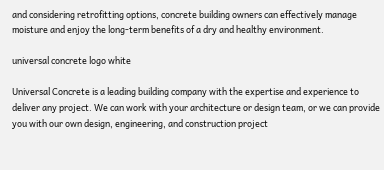and considering retrofitting options, concrete building owners can effectively manage moisture and enjoy the long-term benefits of a dry and healthy environment.

universal concrete logo white

Universal Concrete is a leading building company with the expertise and experience to deliver any project. We can work with your architecture or design team, or we can provide you with our own design, engineering, and construction project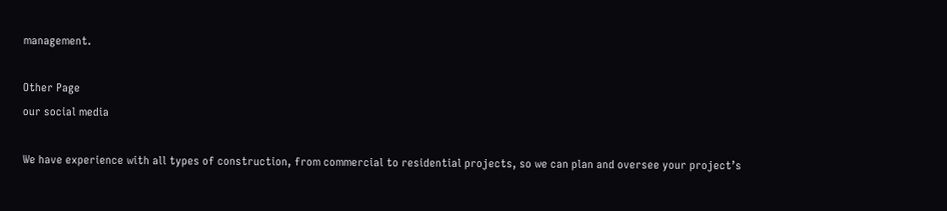management.

Other Page
our social media

We have experience with all types of construction, from commercial to residential projects, so we can plan and oversee your project’s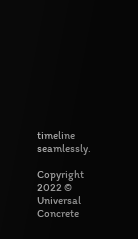timeline seamlessly.

Copyright 2022 © Universal Concrete